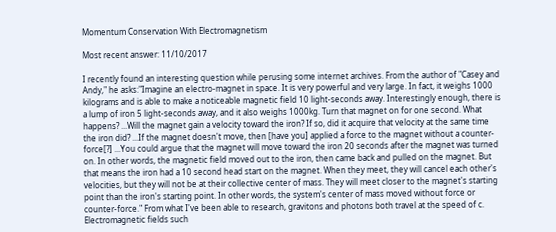Momentum Conservation With Electromagnetism

Most recent answer: 11/10/2017

I recently found an interesting question while perusing some internet archives. From the author of "Casey and Andy," he asks:"Imagine an electro-magnet in space. It is very powerful and very large. In fact, it weighs 1000 kilograms and is able to make a noticeable magnetic field 10 light-seconds away. Interestingly enough, there is a lump of iron 5 light-seconds away, and it also weighs 1000kg. Turn that magnet on for one second. What happens? ...Will the magnet gain a velocity toward the iron? If so, did it acquire that velocity at the same time the iron did? ...If the magnet doesn't move, then [have you] applied a force to the magnet without a counter-force[?] ...You could argue that the magnet will move toward the iron 20 seconds after the magnet was turned on. In other words, the magnetic field moved out to the iron, then came back and pulled on the magnet. But that means the iron had a 10 second head start on the magnet. When they meet, they will cancel each other's velocities, but they will not be at their collective center of mass. They will meet closer to the magnet's starting point than the iron's starting point. In other words, the system's center of mass moved without force or counter-force." From what I've been able to research, gravitons and photons both travel at the speed of c. Electromagnetic fields such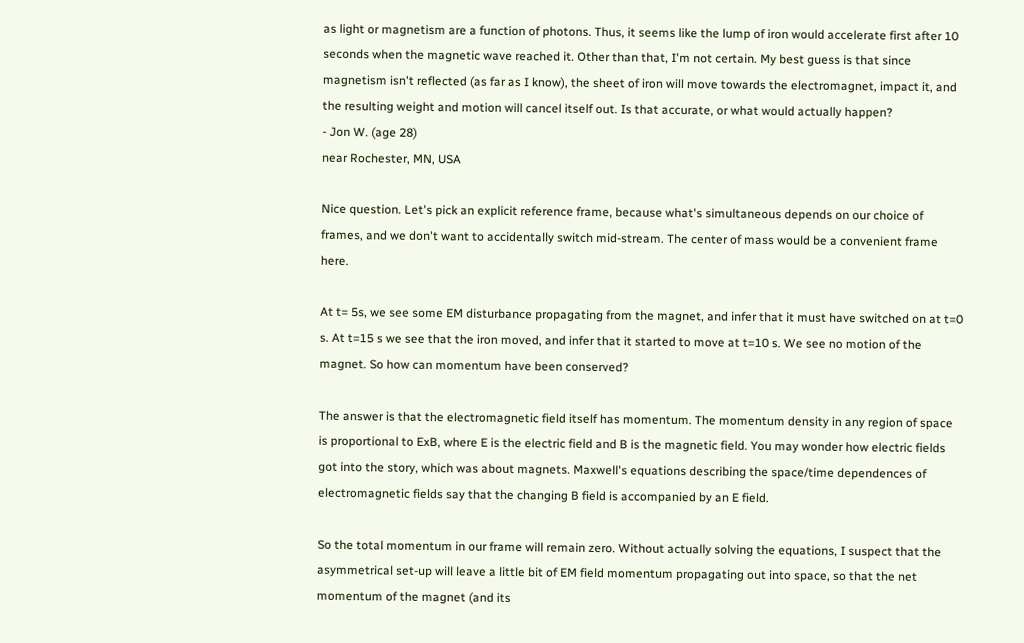as light or magnetism are a function of photons. Thus, it seems like the lump of iron would accelerate first after 10 seconds when the magnetic wave reached it. Other than that, I'm not certain. My best guess is that since magnetism isn't reflected (as far as I know), the sheet of iron will move towards the electromagnet, impact it, and the resulting weight and motion will cancel itself out. Is that accurate, or what would actually happen?
- Jon W. (age 28)
near Rochester, MN, USA

Nice question. Let's pick an explicit reference frame, because what's simultaneous depends on our choice of frames, and we don't want to accidentally switch mid-stream. The center of mass would be a convenient frame here.

At t= 5s, we see some EM disturbance propagating from the magnet, and infer that it must have switched on at t=0 s. At t=15 s we see that the iron moved, and infer that it started to move at t=10 s. We see no motion of the magnet. So how can momentum have been conserved?

The answer is that the electromagnetic field itself has momentum. The momentum density in any region of space is proportional to ExB, where E is the electric field and B is the magnetic field. You may wonder how electric fields got into the story, which was about magnets. Maxwell's equations describing the space/time dependences of electromagnetic fields say that the changing B field is accompanied by an E field.

So the total momentum in our frame will remain zero. Without actually solving the equations, I suspect that the asymmetrical set-up will leave a little bit of EM field momentum propagating out into space, so that the net momentum of the magnet (and its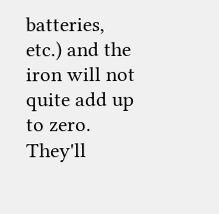batteries, etc.) and the iron will not quite add up to zero. They'll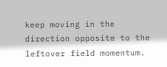keep moving in the direction opposite to the leftover field momentum.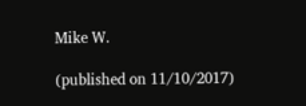Mike W.

(published on 11/10/2017)